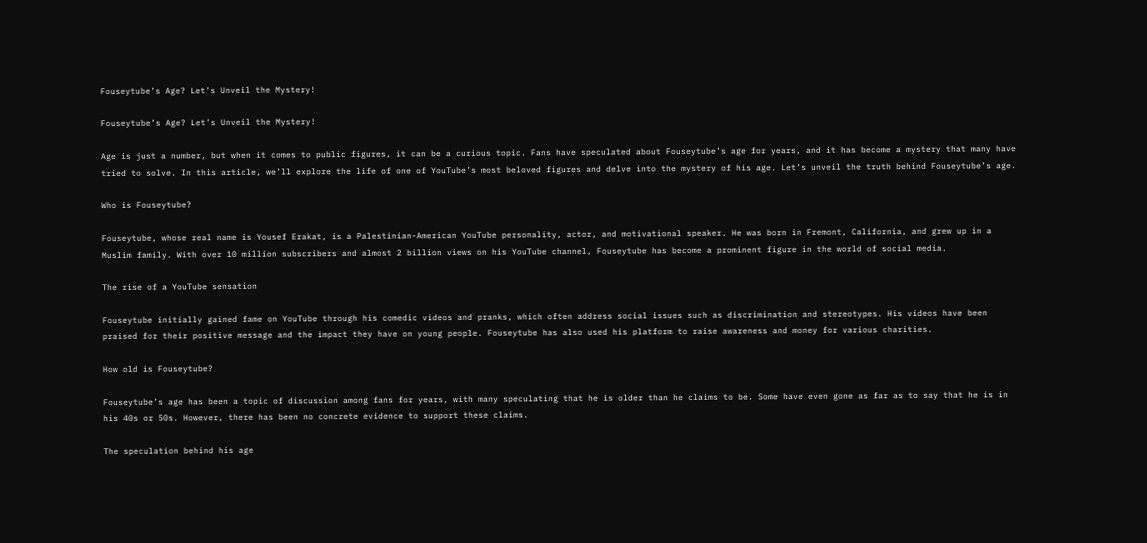Fouseytube’s Age? Let’s Unveil the Mystery!

Fouseytube’s Age? Let’s Unveil the Mystery!

Age is just a number, but when it comes to public figures, it can be a curious topic. Fans have speculated about Fouseytube’s age for years, and it has become a mystery that many have tried to solve. In this article, we’ll explore the life of one of YouTube’s most beloved figures and delve into the mystery of his age. Let’s unveil the truth behind Fouseytube’s age.

Who is Fouseytube?

Fouseytube, whose real name is Yousef Erakat, is a Palestinian-American YouTube personality, actor, and motivational speaker. He was born in Fremont, California, and grew up in a Muslim family. With over 10 million subscribers and almost 2 billion views on his YouTube channel, Fouseytube has become a prominent figure in the world of social media.

The rise of a YouTube sensation

Fouseytube initially gained fame on YouTube through his comedic videos and pranks, which often address social issues such as discrimination and stereotypes. His videos have been praised for their positive message and the impact they have on young people. Fouseytube has also used his platform to raise awareness and money for various charities.

How old is Fouseytube?

Fouseytube’s age has been a topic of discussion among fans for years, with many speculating that he is older than he claims to be. Some have even gone as far as to say that he is in his 40s or 50s. However, there has been no concrete evidence to support these claims.

The speculation behind his age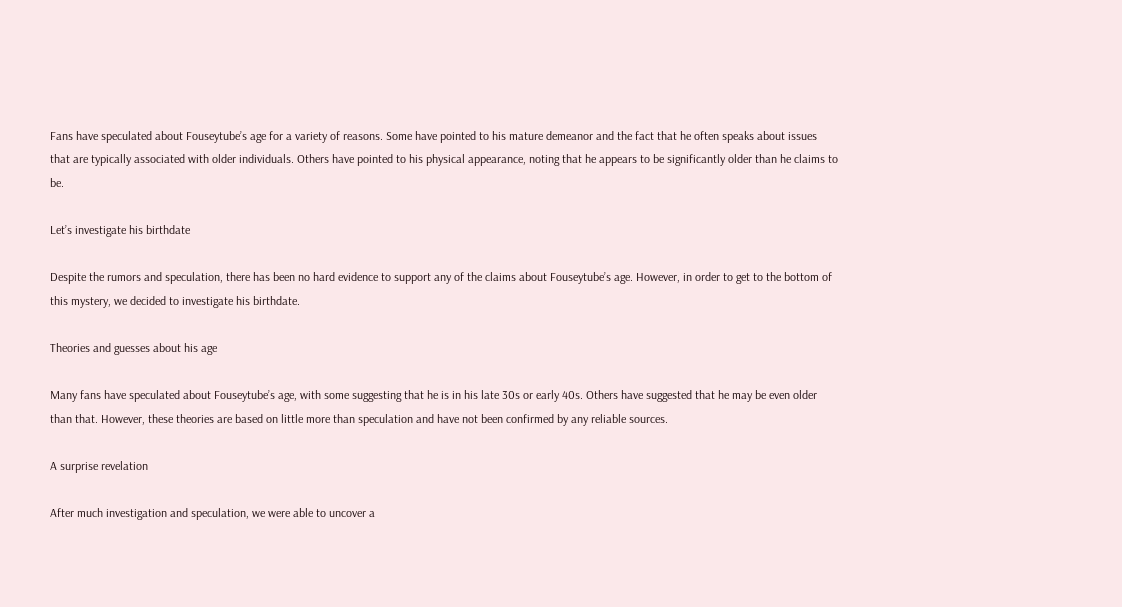Fans have speculated about Fouseytube’s age for a variety of reasons. Some have pointed to his mature demeanor and the fact that he often speaks about issues that are typically associated with older individuals. Others have pointed to his physical appearance, noting that he appears to be significantly older than he claims to be.

Let’s investigate his birthdate

Despite the rumors and speculation, there has been no hard evidence to support any of the claims about Fouseytube’s age. However, in order to get to the bottom of this mystery, we decided to investigate his birthdate.

Theories and guesses about his age

Many fans have speculated about Fouseytube’s age, with some suggesting that he is in his late 30s or early 40s. Others have suggested that he may be even older than that. However, these theories are based on little more than speculation and have not been confirmed by any reliable sources.

A surprise revelation

After much investigation and speculation, we were able to uncover a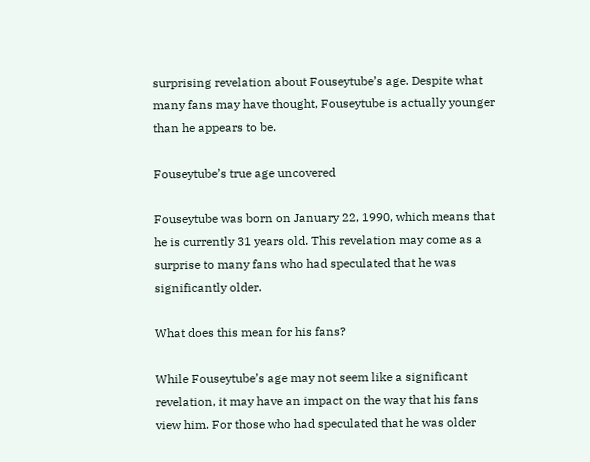surprising revelation about Fouseytube’s age. Despite what many fans may have thought, Fouseytube is actually younger than he appears to be.

Fouseytube’s true age uncovered

Fouseytube was born on January 22, 1990, which means that he is currently 31 years old. This revelation may come as a surprise to many fans who had speculated that he was significantly older.

What does this mean for his fans?

While Fouseytube’s age may not seem like a significant revelation, it may have an impact on the way that his fans view him. For those who had speculated that he was older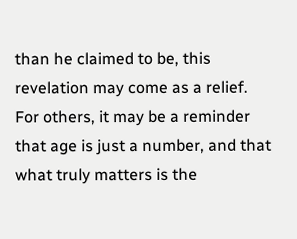than he claimed to be, this revelation may come as a relief. For others, it may be a reminder that age is just a number, and that what truly matters is the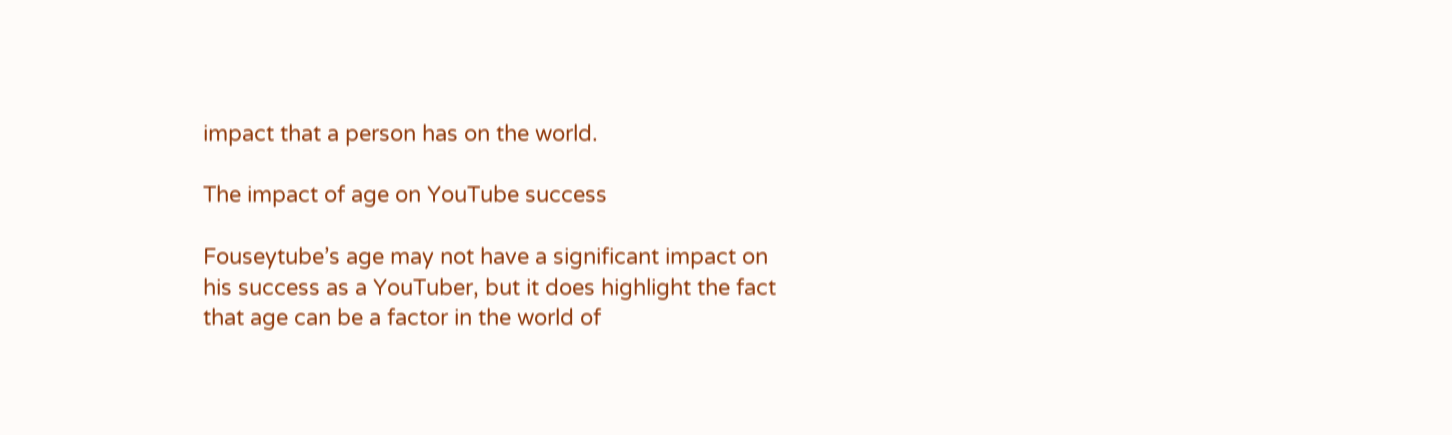impact that a person has on the world.

The impact of age on YouTube success

Fouseytube’s age may not have a significant impact on his success as a YouTuber, but it does highlight the fact that age can be a factor in the world of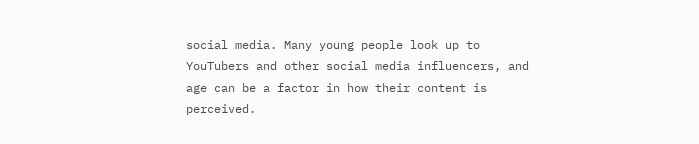social media. Many young people look up to YouTubers and other social media influencers, and age can be a factor in how their content is perceived.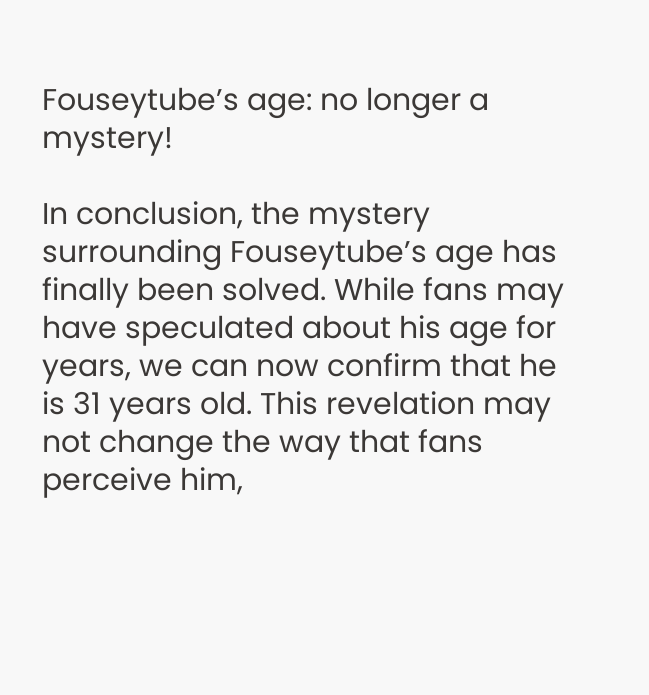Fouseytube’s age: no longer a mystery!

In conclusion, the mystery surrounding Fouseytube’s age has finally been solved. While fans may have speculated about his age for years, we can now confirm that he is 31 years old. This revelation may not change the way that fans perceive him,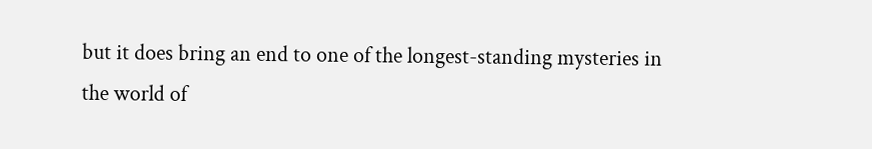but it does bring an end to one of the longest-standing mysteries in the world of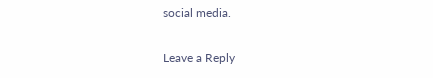social media.

Leave a Reply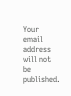Your email address will not be published.